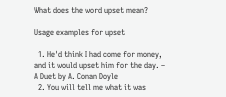What does the word upset mean?

Usage examples for upset

  1. He'd think I had come for money, and it would upset him for the day. – A Duet by A. Conan Doyle
  2. You will tell me what it was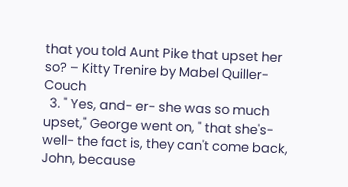that you told Aunt Pike that upset her so? – Kitty Trenire by Mabel Quiller-Couch
  3. " Yes, and- er- she was so much upset," George went on, " that she's- well- the fact is, they can't come back, John, because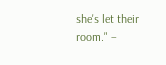she's let their room." –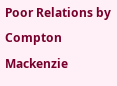Poor Relations by Compton Mackenzie